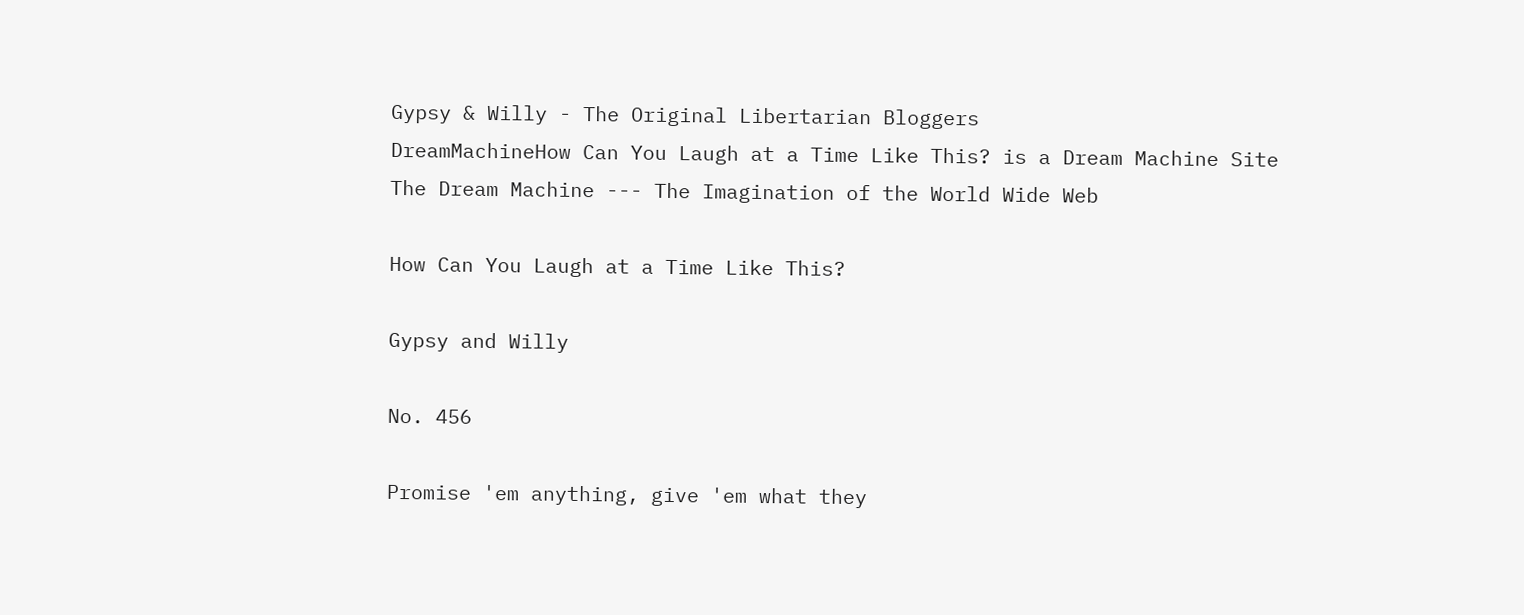Gypsy & Willy - The Original Libertarian Bloggers
DreamMachineHow Can You Laugh at a Time Like This? is a Dream Machine Site
The Dream Machine --- The Imagination of the World Wide Web

How Can You Laugh at a Time Like This?

Gypsy and Willy

No. 456

Promise 'em anything, give 'em what they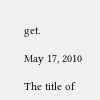get.

May 17, 2010

The title of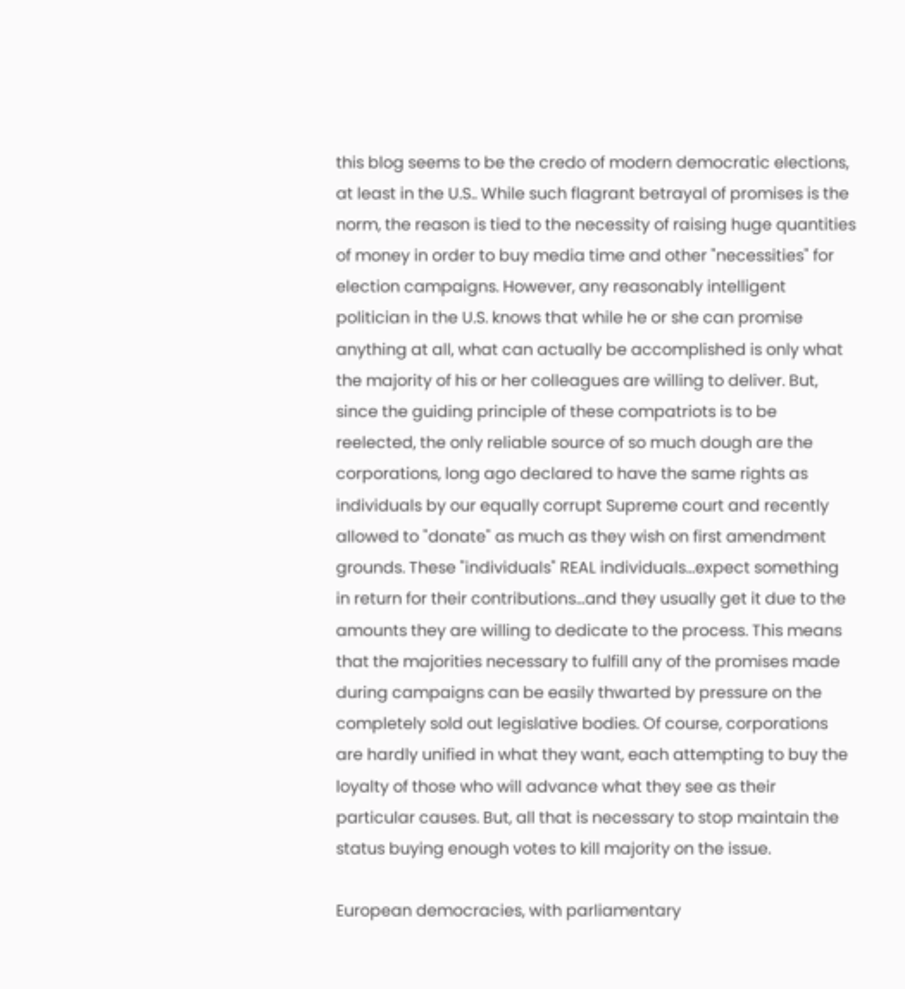this blog seems to be the credo of modern democratic elections, at least in the U.S.. While such flagrant betrayal of promises is the norm, the reason is tied to the necessity of raising huge quantities of money in order to buy media time and other "necessities" for election campaigns. However, any reasonably intelligent politician in the U.S. knows that while he or she can promise anything at all, what can actually be accomplished is only what the majority of his or her colleagues are willing to deliver. But, since the guiding principle of these compatriots is to be reelected, the only reliable source of so much dough are the corporations, long ago declared to have the same rights as individuals by our equally corrupt Supreme court and recently allowed to "donate" as much as they wish on first amendment grounds. These "individuals" REAL individuals...expect something in return for their contributions...and they usually get it due to the amounts they are willing to dedicate to the process. This means that the majorities necessary to fulfill any of the promises made during campaigns can be easily thwarted by pressure on the completely sold out legislative bodies. Of course, corporations are hardly unified in what they want, each attempting to buy the loyalty of those who will advance what they see as their particular causes. But, all that is necessary to stop maintain the status buying enough votes to kill majority on the issue.

European democracies, with parliamentary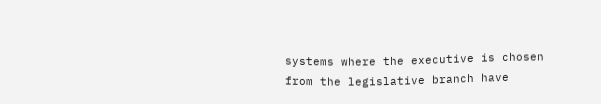systems where the executive is chosen from the legislative branch have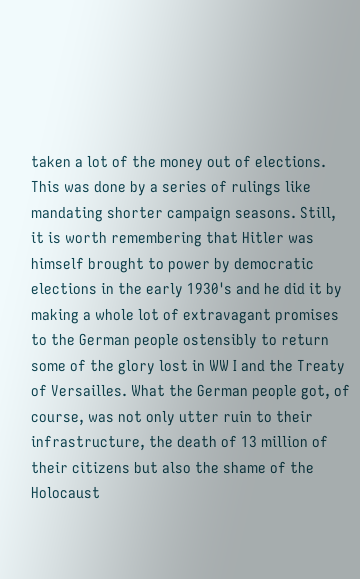taken a lot of the money out of elections. This was done by a series of rulings like mandating shorter campaign seasons. Still, it is worth remembering that Hitler was himself brought to power by democratic elections in the early 1930's and he did it by making a whole lot of extravagant promises to the German people ostensibly to return some of the glory lost in WW I and the Treaty of Versailles. What the German people got, of course, was not only utter ruin to their infrastructure, the death of 13 million of their citizens but also the shame of the Holocaust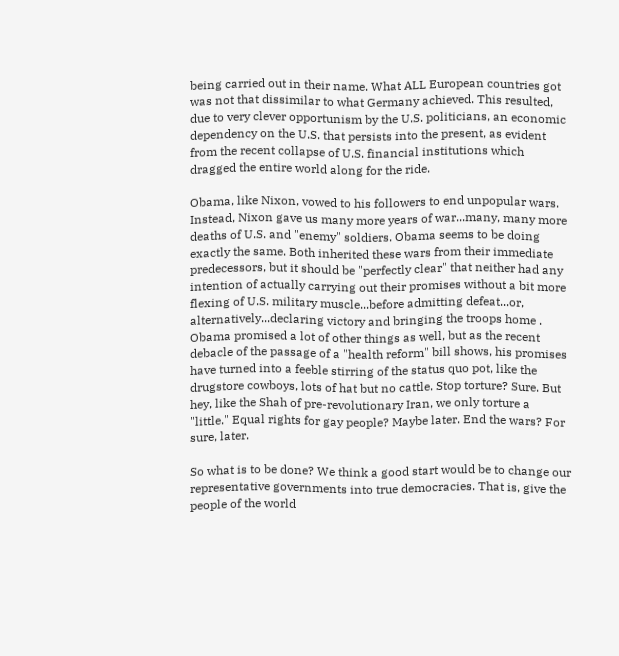being carried out in their name. What ALL European countries got was not that dissimilar to what Germany achieved. This resulted, due to very clever opportunism by the U.S. politicians, an economic dependency on the U.S. that persists into the present, as evident from the recent collapse of U.S. financial institutions which dragged the entire world along for the ride.

Obama, like Nixon, vowed to his followers to end unpopular wars. Instead, Nixon gave us many more years of war...many, many more deaths of U.S. and "enemy" soldiers. Obama seems to be doing exactly the same. Both inherited these wars from their immediate predecessors, but it should be "perfectly clear" that neither had any intention of actually carrying out their promises without a bit more flexing of U.S. military muscle...before admitting defeat...or, alternatively...declaring victory and bringing the troops home . Obama promised a lot of other things as well, but as the recent debacle of the passage of a "health reform" bill shows, his promises have turned into a feeble stirring of the status quo pot, like the drugstore cowboys, lots of hat but no cattle. Stop torture? Sure. But hey, like the Shah of pre-revolutionary Iran, we only torture a "little." Equal rights for gay people? Maybe later. End the wars? For sure, later.

So what is to be done? We think a good start would be to change our representative governments into true democracies. That is, give the people of the world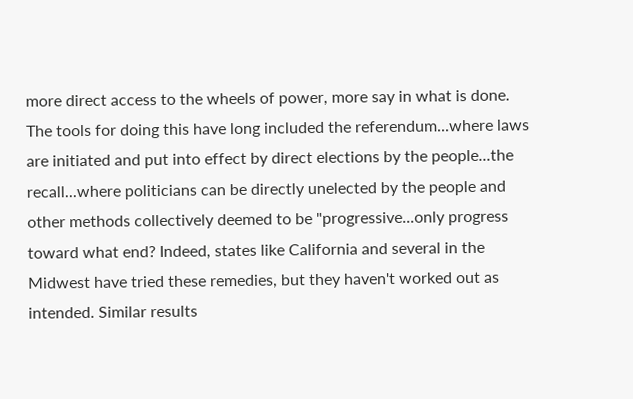more direct access to the wheels of power, more say in what is done. The tools for doing this have long included the referendum...where laws are initiated and put into effect by direct elections by the people...the recall...where politicians can be directly unelected by the people and other methods collectively deemed to be "progressive...only progress toward what end? Indeed, states like California and several in the Midwest have tried these remedies, but they haven't worked out as intended. Similar results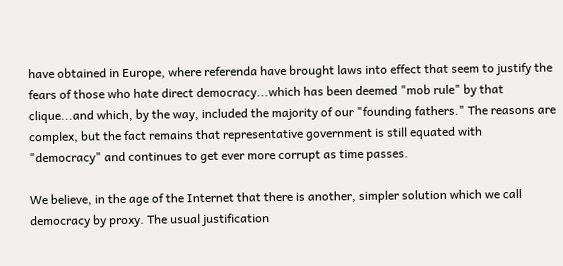have obtained in Europe, where referenda have brought laws into effect that seem to justify the fears of those who hate direct democracy...which has been deemed "mob rule" by that clique...and which, by the way, included the majority of our "founding fathers." The reasons are complex, but the fact remains that representative government is still equated with "democracy" and continues to get ever more corrupt as time passes.

We believe, in the age of the Internet that there is another, simpler solution which we call democracy by proxy. The usual justification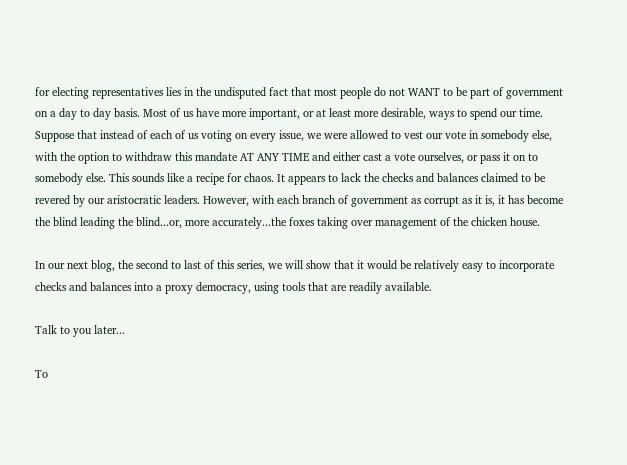for electing representatives lies in the undisputed fact that most people do not WANT to be part of government on a day to day basis. Most of us have more important, or at least more desirable, ways to spend our time. Suppose that instead of each of us voting on every issue, we were allowed to vest our vote in somebody else, with the option to withdraw this mandate AT ANY TIME and either cast a vote ourselves, or pass it on to somebody else. This sounds like a recipe for chaos. It appears to lack the checks and balances claimed to be revered by our aristocratic leaders. However, with each branch of government as corrupt as it is, it has become the blind leading the blind...or, more accurately...the foxes taking over management of the chicken house.

In our next blog, the second to last of this series, we will show that it would be relatively easy to incorporate checks and balances into a proxy democracy, using tools that are readily available.

Talk to you later...

To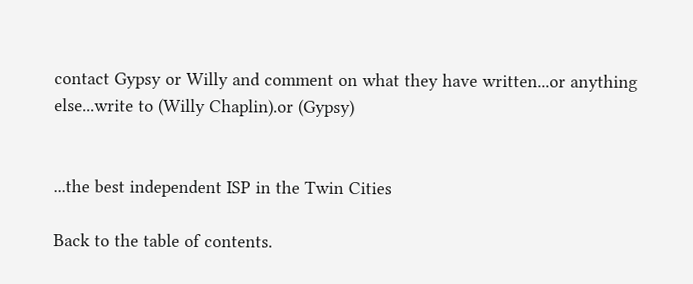contact Gypsy or Willy and comment on what they have written...or anything else...write to (Willy Chaplin).or (Gypsy)


...the best independent ISP in the Twin Cities

Back to the table of contents.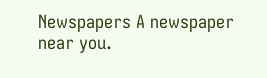Newspapers A newspaper near you.